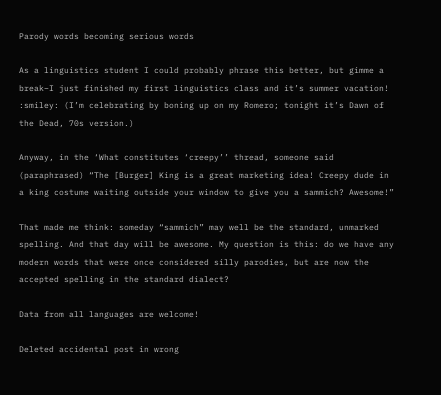Parody words becoming serious words

As a linguistics student I could probably phrase this better, but gimme a break–I just finished my first linguistics class and it’s summer vacation! :smiley: (I’m celebrating by boning up on my Romero; tonight it’s Dawn of the Dead, 70s version.)

Anyway, in the ‘What constitutes ‘creepy’’ thread, someone said (paraphrased) “The [Burger] King is a great marketing idea! Creepy dude in a king costume waiting outside your window to give you a sammich? Awesome!”

That made me think: someday “sammich” may well be the standard, unmarked spelling. And that day will be awesome. My question is this: do we have any modern words that were once considered silly parodies, but are now the accepted spelling in the standard dialect?

Data from all languages are welcome!

Deleted accidental post in wrong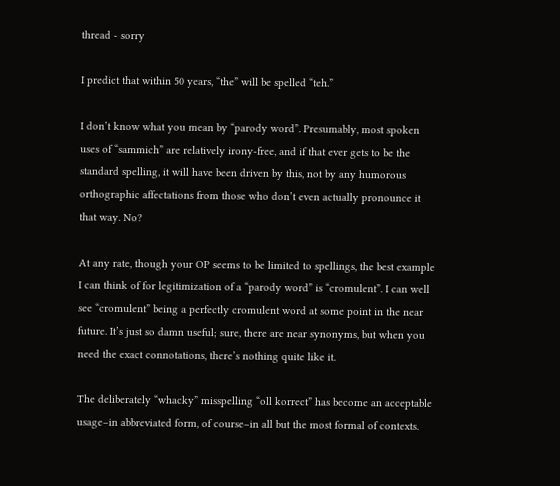thread - sorry

I predict that within 50 years, “the” will be spelled “teh.”

I don’t know what you mean by “parody word”. Presumably, most spoken uses of “sammich” are relatively irony-free, and if that ever gets to be the standard spelling, it will have been driven by this, not by any humorous orthographic affectations from those who don’t even actually pronounce it that way. No?

At any rate, though your OP seems to be limited to spellings, the best example I can think of for legitimization of a “parody word” is “cromulent”. I can well see “cromulent” being a perfectly cromulent word at some point in the near future. It’s just so damn useful; sure, there are near synonyms, but when you need the exact connotations, there’s nothing quite like it.

The deliberately “whacky” misspelling “oll korrect” has become an acceptable usage–in abbreviated form, of course–in all but the most formal of contexts.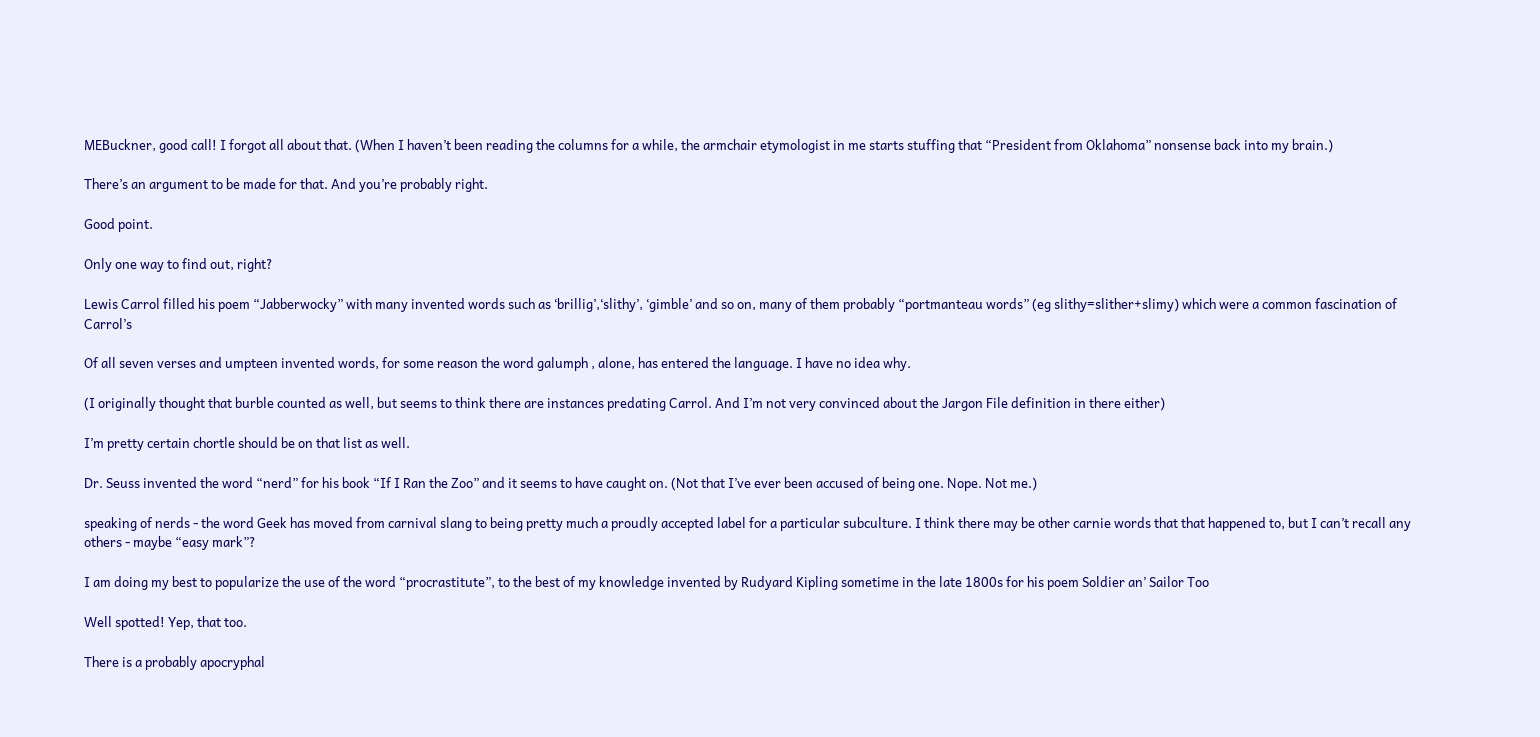MEBuckner, good call! I forgot all about that. (When I haven’t been reading the columns for a while, the armchair etymologist in me starts stuffing that “President from Oklahoma” nonsense back into my brain.)

There’s an argument to be made for that. And you’re probably right.

Good point.

Only one way to find out, right?

Lewis Carrol filled his poem “Jabberwocky” with many invented words such as ‘brillig’,‘slithy’, ‘gimble’ and so on, many of them probably “portmanteau words” (eg slithy=slither+slimy) which were a common fascination of Carrol’s

Of all seven verses and umpteen invented words, for some reason the word galumph , alone, has entered the language. I have no idea why.

(I originally thought that burble counted as well, but seems to think there are instances predating Carrol. And I’m not very convinced about the Jargon File definition in there either)

I’m pretty certain chortle should be on that list as well.

Dr. Seuss invented the word “nerd” for his book “If I Ran the Zoo” and it seems to have caught on. (Not that I’ve ever been accused of being one. Nope. Not me.)

speaking of nerds - the word Geek has moved from carnival slang to being pretty much a proudly accepted label for a particular subculture. I think there may be other carnie words that that happened to, but I can’t recall any others - maybe “easy mark”?

I am doing my best to popularize the use of the word “procrastitute”, to the best of my knowledge invented by Rudyard Kipling sometime in the late 1800s for his poem Soldier an’ Sailor Too

Well spotted! Yep, that too.

There is a probably apocryphal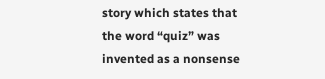story which states that the word “quiz” was invented as a nonsense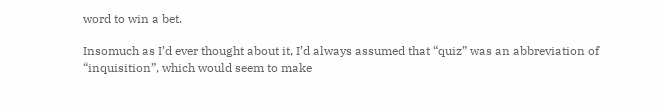word to win a bet.

Insomuch as I’d ever thought about it, I’d always assumed that “quiz” was an abbreviation of “inquisition”, which would seem to make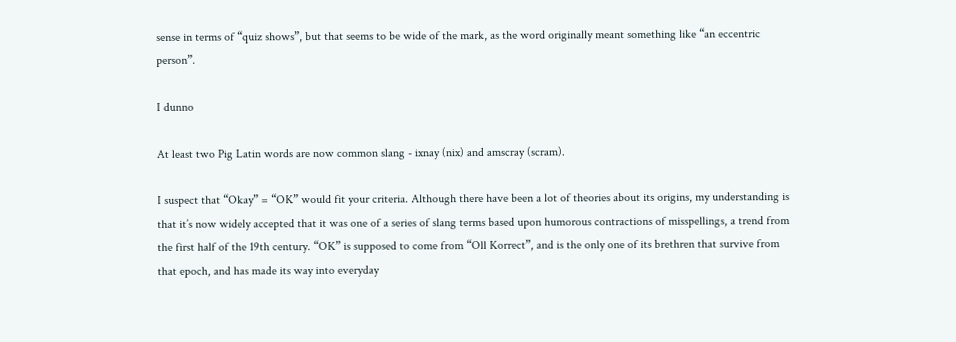sense in terms of “quiz shows”, but that seems to be wide of the mark, as the word originally meant something like “an eccentric person”.

I dunno

At least two Pig Latin words are now common slang - ixnay (nix) and amscray (scram).

I suspect that “Okay” = “OK” would fit your criteria. Although there have been a lot of theories about its origins, my understanding is that it’s now widely accepted that it was one of a series of slang terms based upon humorous contractions of misspellings, a trend from the first half of the 19th century. “OK” is supposed to come from “Oll Korrect”, and is the only one of its brethren that survive from that epoch, and has made its way into everyday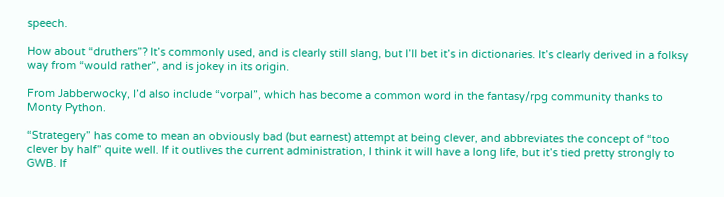speech.

How about “druthers”? It’s commonly used, and is clearly still slang, but I’ll bet it’s in dictionaries. It’s clearly derived in a folksy way from “would rather”, and is jokey in its origin.

From Jabberwocky, I’d also include “vorpal”, which has become a common word in the fantasy/rpg community thanks to Monty Python.

“Strategery” has come to mean an obviously bad (but earnest) attempt at being clever, and abbreviates the concept of “too clever by half” quite well. If it outlives the current administration, I think it will have a long life, but it’s tied pretty strongly to GWB. If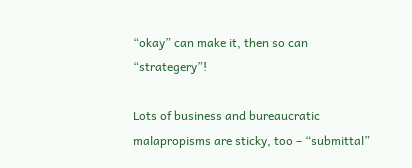“okay” can make it, then so can “strategery”!

Lots of business and bureaucratic malapropisms are sticky, too – “submittal”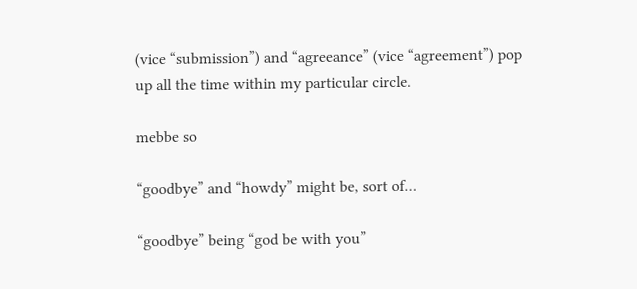(vice “submission”) and “agreeance” (vice “agreement”) pop up all the time within my particular circle.

mebbe so

“goodbye” and “howdy” might be, sort of…

“goodbye” being “god be with you”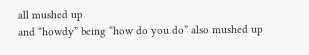all mushed up
and “howdy” being “how do you do” also mushed up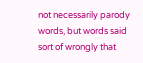not necessarily parody words, but words said sort of wrongly that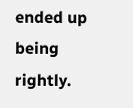ended up being rightly.